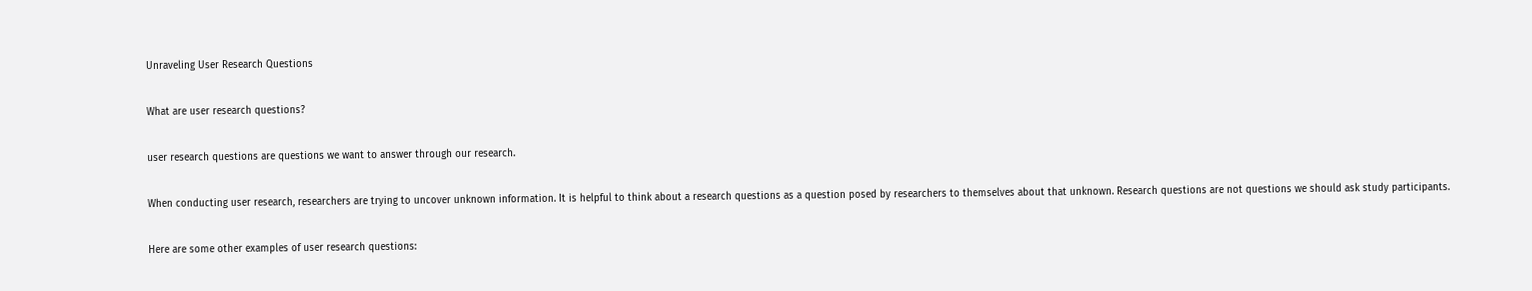Unraveling User Research Questions

What are user research questions?

user research questions are questions we want to answer through our research.

When conducting user research, researchers are trying to uncover unknown information. It is helpful to think about a research questions as a question posed by researchers to themselves about that unknown. Research questions are not questions we should ask study participants.

Here are some other examples of user research questions: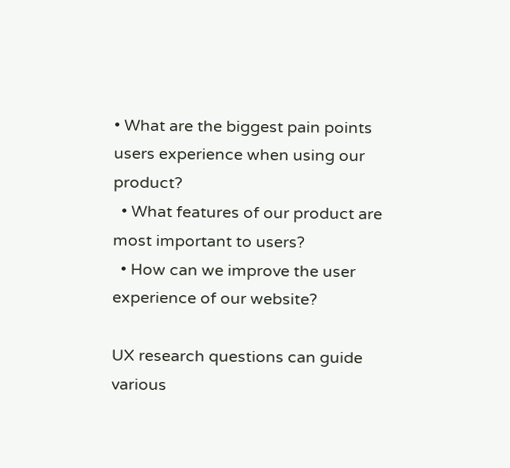• What are the biggest pain points users experience when using our product?
  • What features of our product are most important to users?
  • How can we improve the user experience of our website?

UX research questions can guide various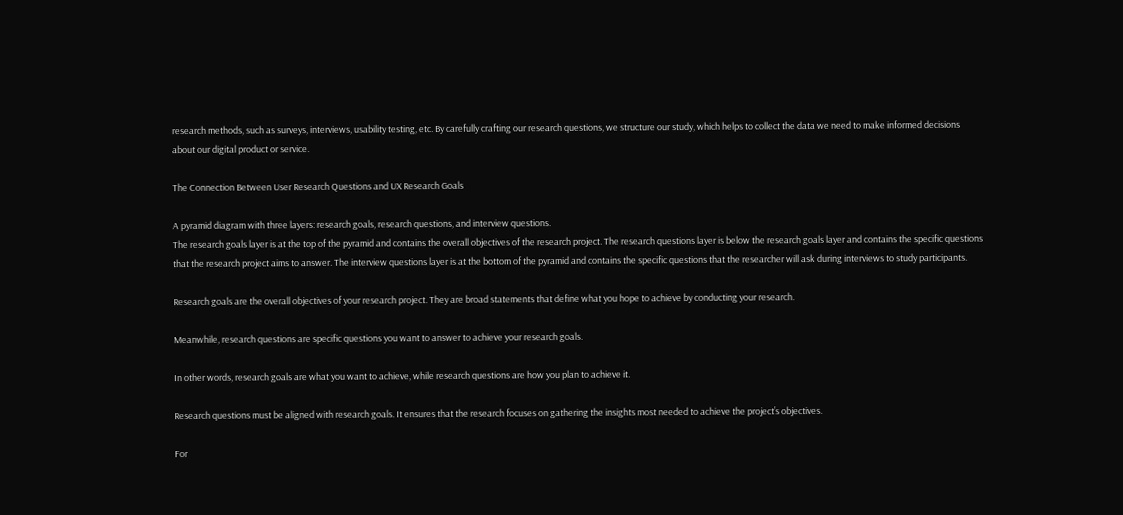research methods, such as surveys, interviews, usability testing, etc. By carefully crafting our research questions, we structure our study, which helps to collect the data we need to make informed decisions about our digital product or service.

The Connection Between User Research Questions and UX Research Goals

A pyramid diagram with three layers: research goals, research questions, and interview questions.
The research goals layer is at the top of the pyramid and contains the overall objectives of the research project. The research questions layer is below the research goals layer and contains the specific questions that the research project aims to answer. The interview questions layer is at the bottom of the pyramid and contains the specific questions that the researcher will ask during interviews to study participants.

Research goals are the overall objectives of your research project. They are broad statements that define what you hope to achieve by conducting your research.

Meanwhile, research questions are specific questions you want to answer to achieve your research goals.

In other words, research goals are what you want to achieve, while research questions are how you plan to achieve it.

Research questions must be aligned with research goals. It ensures that the research focuses on gathering the insights most needed to achieve the project’s objectives.

For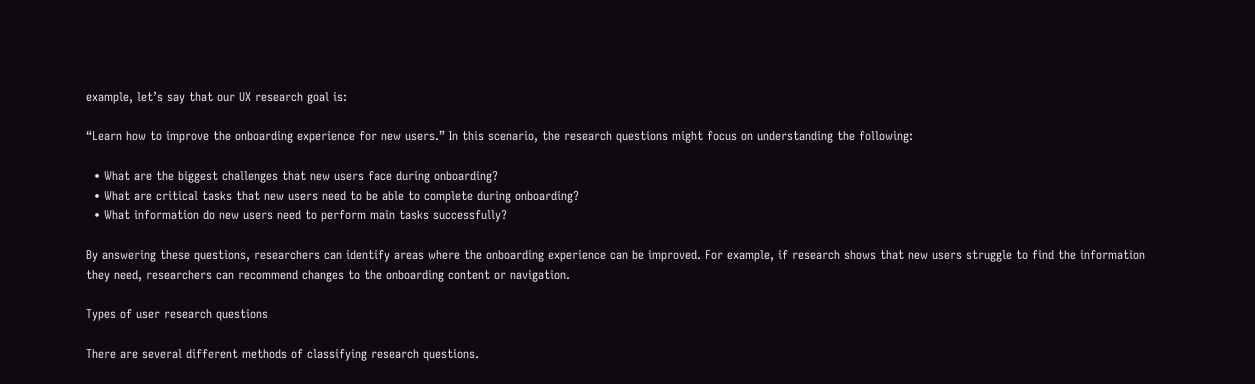example, let’s say that our UX research goal is:

“Learn how to improve the onboarding experience for new users.” In this scenario, the research questions might focus on understanding the following:

  • What are the biggest challenges that new users face during onboarding?
  • What are critical tasks that new users need to be able to complete during onboarding?
  • What information do new users need to perform main tasks successfully?

By answering these questions, researchers can identify areas where the onboarding experience can be improved. For example, if research shows that new users struggle to find the information they need, researchers can recommend changes to the onboarding content or navigation.

Types of user research questions

There are several different methods of classifying research questions.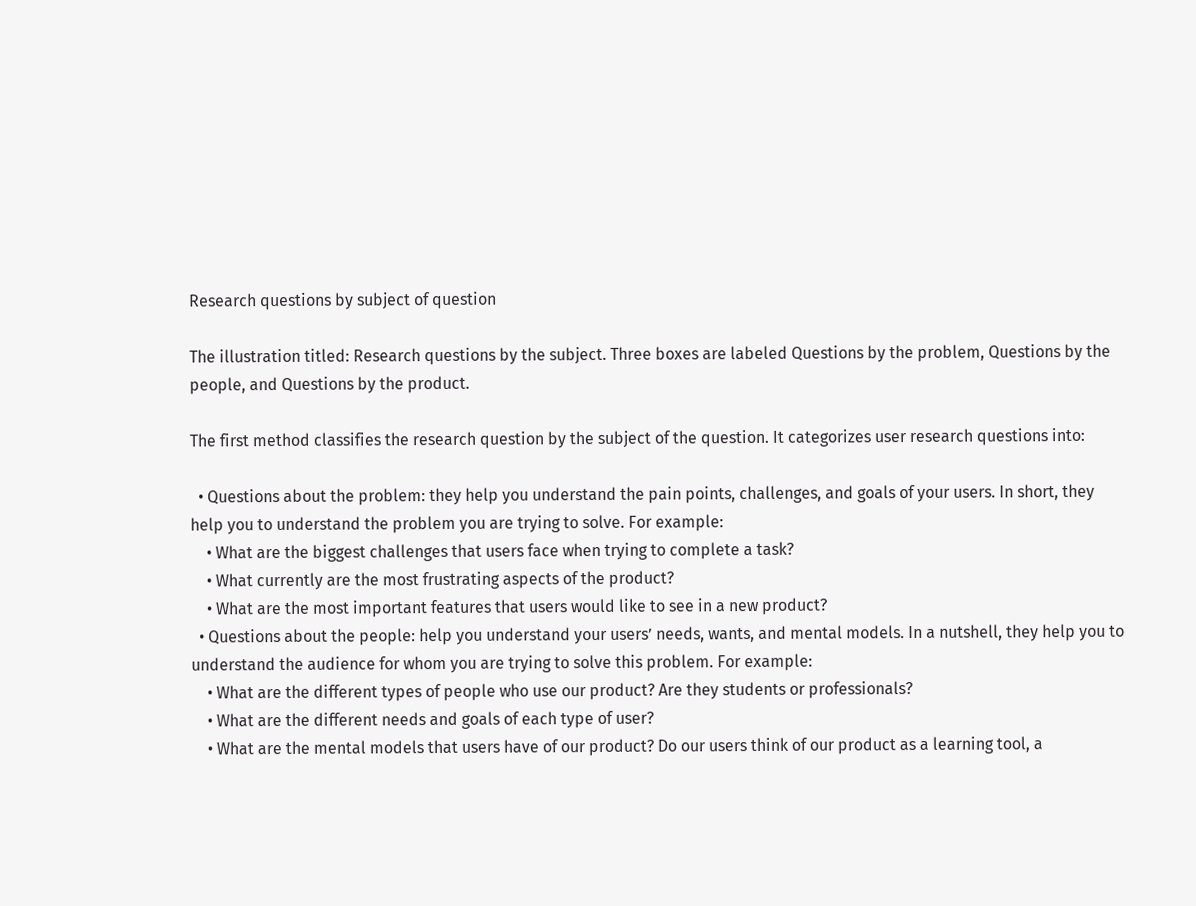Research questions by subject of question

The illustration titled: Research questions by the subject. Three boxes are labeled Questions by the problem, Questions by the people, and Questions by the product.

The first method classifies the research question by the subject of the question. It categorizes user research questions into:

  • Questions about the problem: they help you understand the pain points, challenges, and goals of your users. In short, they help you to understand the problem you are trying to solve. For example:
    • What are the biggest challenges that users face when trying to complete a task?
    • What currently are the most frustrating aspects of the product?
    • What are the most important features that users would like to see in a new product?
  • Questions about the people: help you understand your users’ needs, wants, and mental models. In a nutshell, they help you to understand the audience for whom you are trying to solve this problem. For example:
    • What are the different types of people who use our product? Are they students or professionals?
    • What are the different needs and goals of each type of user?
    • What are the mental models that users have of our product? Do our users think of our product as a learning tool, a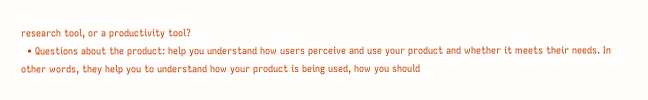research tool, or a productivity tool?
  • Questions about the product: help you understand how users perceive and use your product and whether it meets their needs. In other words, they help you to understand how your product is being used, how you should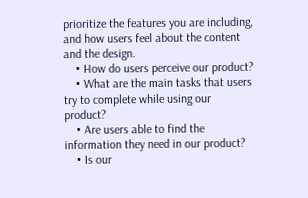prioritize the features you are including, and how users feel about the content and the design.
    • How do users perceive our product?
    • What are the main tasks that users try to complete while using our product?
    • Are users able to find the information they need in our product?
    • Is our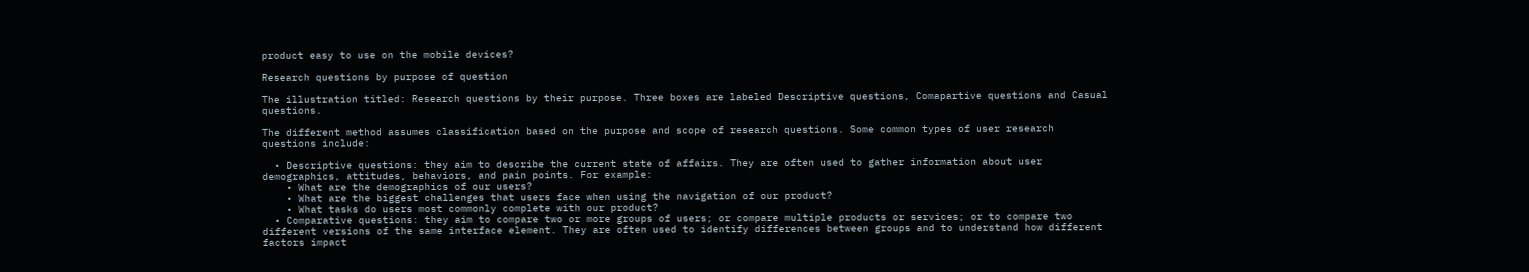product easy to use on the mobile devices?

Research questions by purpose of question

The illustration titled: Research questions by their purpose. Three boxes are labeled Descriptive questions, Comapartive questions and Casual questions.

The different method assumes classification based on the purpose and scope of research questions. Some common types of user research questions include:

  • Descriptive questions: they aim to describe the current state of affairs. They are often used to gather information about user demographics, attitudes, behaviors, and pain points. For example:
    • What are the demographics of our users?
    • What are the biggest challenges that users face when using the navigation of our product?
    • What tasks do users most commonly complete with our product?
  • Comparative questions: they aim to compare two or more groups of users; or compare multiple products or services; or to compare two different versions of the same interface element. They are often used to identify differences between groups and to understand how different factors impact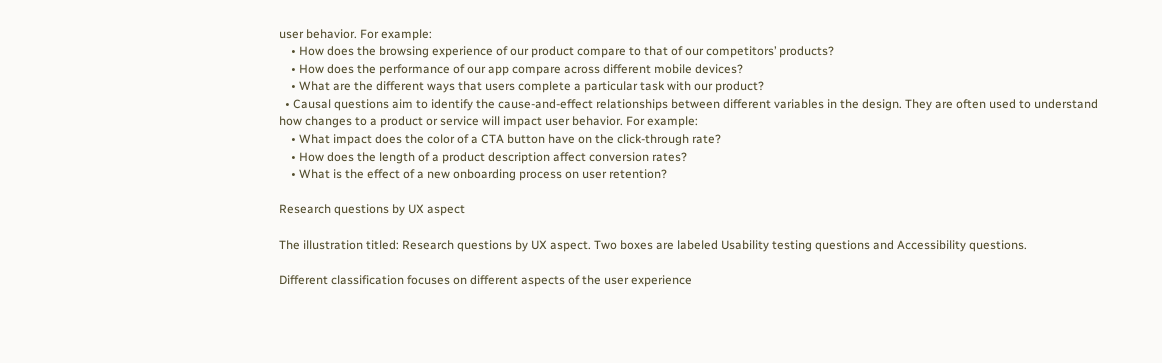user behavior. For example:
    • How does the browsing experience of our product compare to that of our competitors’ products?
    • How does the performance of our app compare across different mobile devices?
    • What are the different ways that users complete a particular task with our product?
  • Causal questions aim to identify the cause-and-effect relationships between different variables in the design. They are often used to understand how changes to a product or service will impact user behavior. For example:
    • What impact does the color of a CTA button have on the click-through rate?
    • How does the length of a product description affect conversion rates?
    • What is the effect of a new onboarding process on user retention?

Research questions by UX aspect

The illustration titled: Research questions by UX aspect. Two boxes are labeled Usability testing questions and Accessibility questions.

Different classification focuses on different aspects of the user experience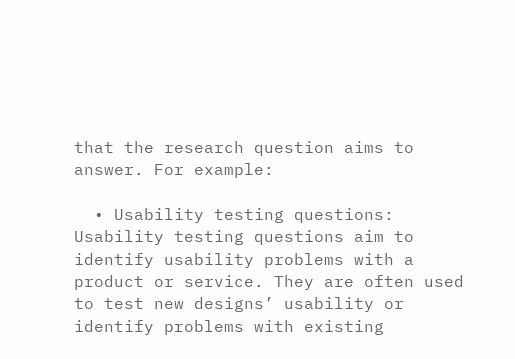that the research question aims to answer. For example:

  • Usability testing questions: Usability testing questions aim to identify usability problems with a product or service. They are often used to test new designs’ usability or identify problems with existing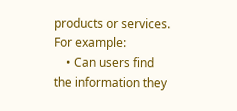products or services. For example:
    • Can users find the information they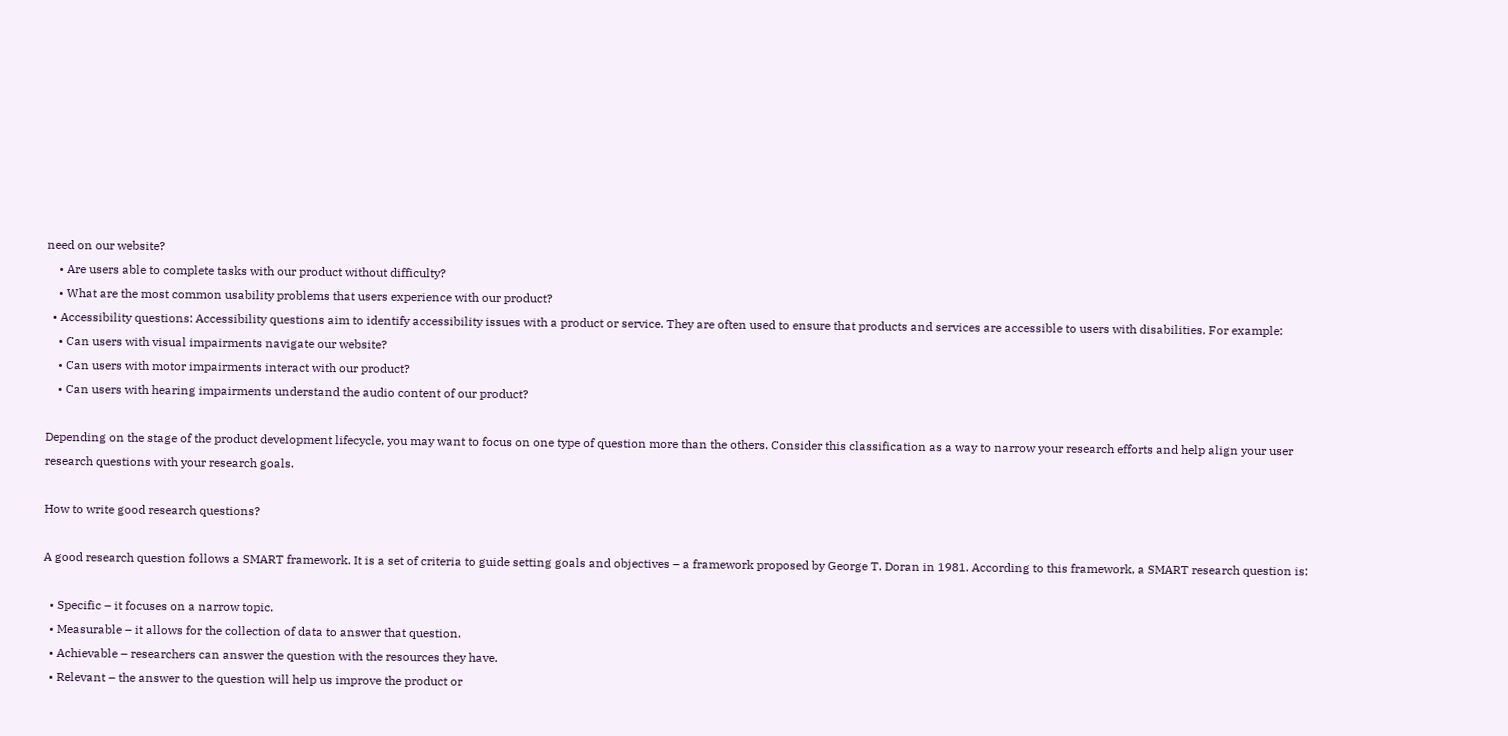need on our website?
    • Are users able to complete tasks with our product without difficulty?
    • What are the most common usability problems that users experience with our product?
  • Accessibility questions: Accessibility questions aim to identify accessibility issues with a product or service. They are often used to ensure that products and services are accessible to users with disabilities. For example:
    • Can users with visual impairments navigate our website?
    • Can users with motor impairments interact with our product?
    • Can users with hearing impairments understand the audio content of our product?

Depending on the stage of the product development lifecycle, you may want to focus on one type of question more than the others. Consider this classification as a way to narrow your research efforts and help align your user research questions with your research goals.

How to write good research questions?

A good research question follows a SMART framework. It is a set of criteria to guide setting goals and objectives – a framework proposed by George T. Doran in 1981. According to this framework, a SMART research question is:

  • Specific – it focuses on a narrow topic.
  • Measurable – it allows for the collection of data to answer that question.
  • Achievable – researchers can answer the question with the resources they have.
  • Relevant – the answer to the question will help us improve the product or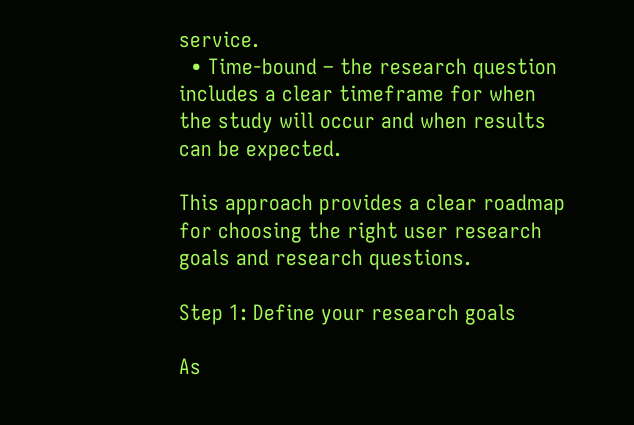service.
  • Time-bound – the research question includes a clear timeframe for when the study will occur and when results can be expected.

This approach provides a clear roadmap for choosing the right user research goals and research questions.

Step 1: Define your research goals

As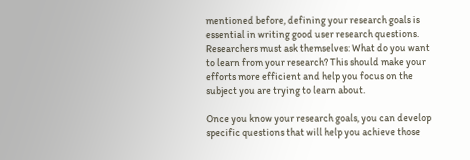mentioned before, defining your research goals is essential in writing good user research questions. Researchers must ask themselves: What do you want to learn from your research? This should make your efforts more efficient and help you focus on the subject you are trying to learn about.

Once you know your research goals, you can develop specific questions that will help you achieve those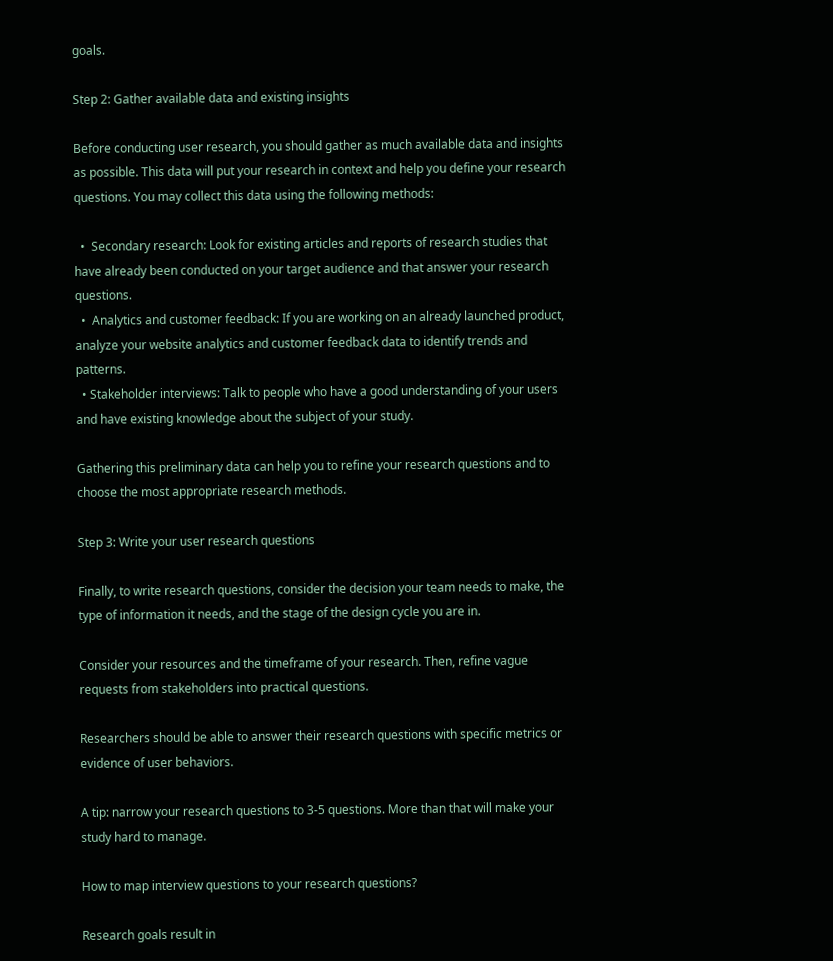goals.

Step 2: Gather available data and existing insights

Before conducting user research, you should gather as much available data and insights as possible. This data will put your research in context and help you define your research questions. You may collect this data using the following methods:

  •  Secondary research: Look for existing articles and reports of research studies that have already been conducted on your target audience and that answer your research questions.
  •  Analytics and customer feedback: If you are working on an already launched product, analyze your website analytics and customer feedback data to identify trends and patterns.
  • Stakeholder interviews: Talk to people who have a good understanding of your users and have existing knowledge about the subject of your study.

Gathering this preliminary data can help you to refine your research questions and to choose the most appropriate research methods.

Step 3: Write your user research questions

Finally, to write research questions, consider the decision your team needs to make, the type of information it needs, and the stage of the design cycle you are in.

Consider your resources and the timeframe of your research. Then, refine vague requests from stakeholders into practical questions.

Researchers should be able to answer their research questions with specific metrics or evidence of user behaviors.

A tip: narrow your research questions to 3-5 questions. More than that will make your study hard to manage.

How to map interview questions to your research questions?

Research goals result in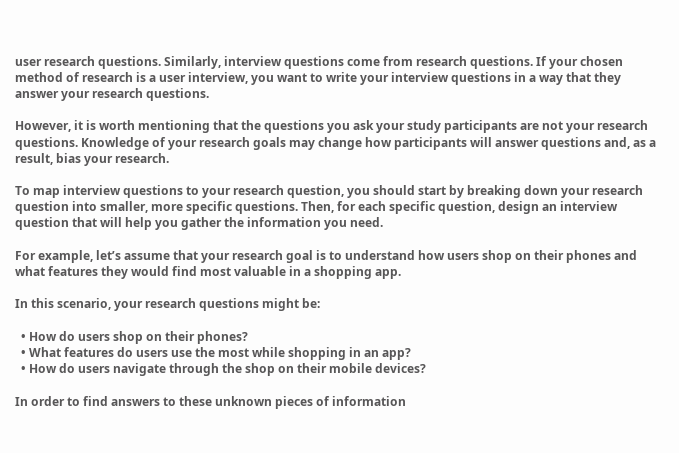user research questions. Similarly, interview questions come from research questions. If your chosen method of research is a user interview, you want to write your interview questions in a way that they answer your research questions.

However, it is worth mentioning that the questions you ask your study participants are not your research questions. Knowledge of your research goals may change how participants will answer questions and, as a result, bias your research.

To map interview questions to your research question, you should start by breaking down your research question into smaller, more specific questions. Then, for each specific question, design an interview question that will help you gather the information you need.

For example, let’s assume that your research goal is to understand how users shop on their phones and what features they would find most valuable in a shopping app.

In this scenario, your research questions might be:

  • How do users shop on their phones?
  • What features do users use the most while shopping in an app?
  • How do users navigate through the shop on their mobile devices?

In order to find answers to these unknown pieces of information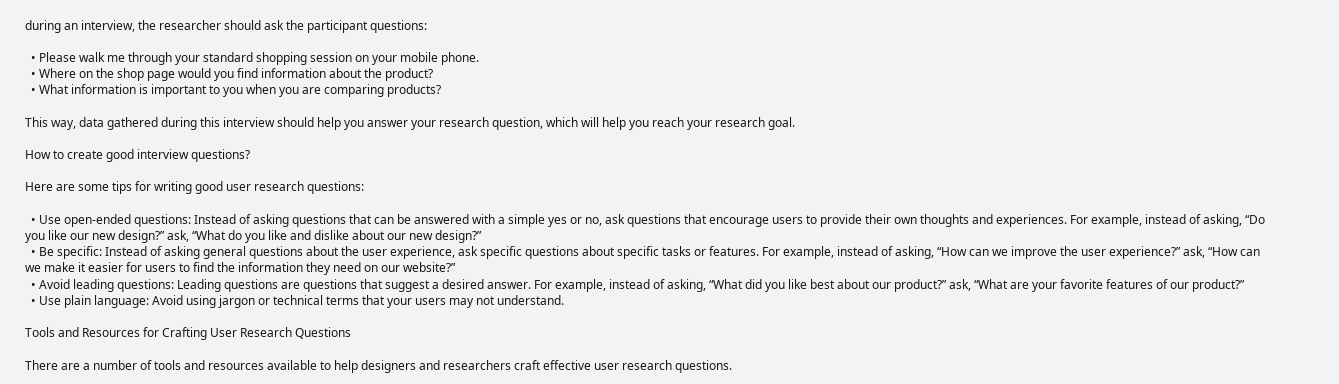during an interview, the researcher should ask the participant questions:

  • Please walk me through your standard shopping session on your mobile phone.
  • Where on the shop page would you find information about the product?
  • What information is important to you when you are comparing products?

This way, data gathered during this interview should help you answer your research question, which will help you reach your research goal.

How to create good interview questions?

Here are some tips for writing good user research questions:

  • Use open-ended questions: Instead of asking questions that can be answered with a simple yes or no, ask questions that encourage users to provide their own thoughts and experiences. For example, instead of asking, “Do you like our new design?” ask, “What do you like and dislike about our new design?”
  • Be specific: Instead of asking general questions about the user experience, ask specific questions about specific tasks or features. For example, instead of asking, “How can we improve the user experience?” ask, “How can we make it easier for users to find the information they need on our website?”
  • Avoid leading questions: Leading questions are questions that suggest a desired answer. For example, instead of asking, “What did you like best about our product?” ask, “What are your favorite features of our product?”
  • Use plain language: Avoid using jargon or technical terms that your users may not understand.

Tools and Resources for Crafting User Research Questions

There are a number of tools and resources available to help designers and researchers craft effective user research questions.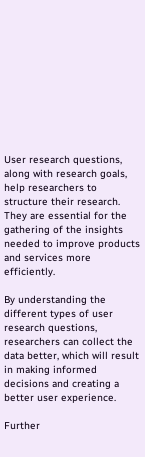User research questions, along with research goals, help researchers to structure their research. They are essential for the gathering of the insights needed to improve products and services more efficiently.

By understanding the different types of user research questions, researchers can collect the data better, which will result in making informed decisions and creating a better user experience.

Further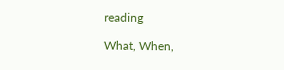reading

What, When,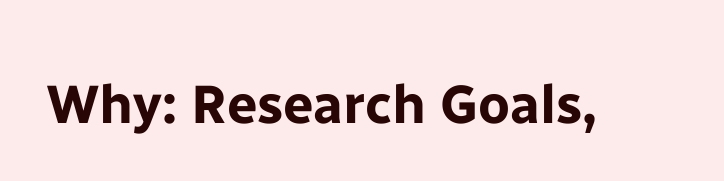Why: Research Goals,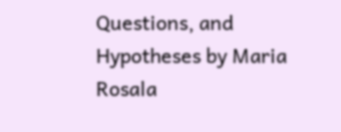Questions, and Hypotheses by Maria Rosala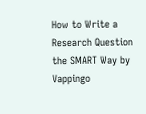How to Write a Research Question the SMART Way by Vappingo